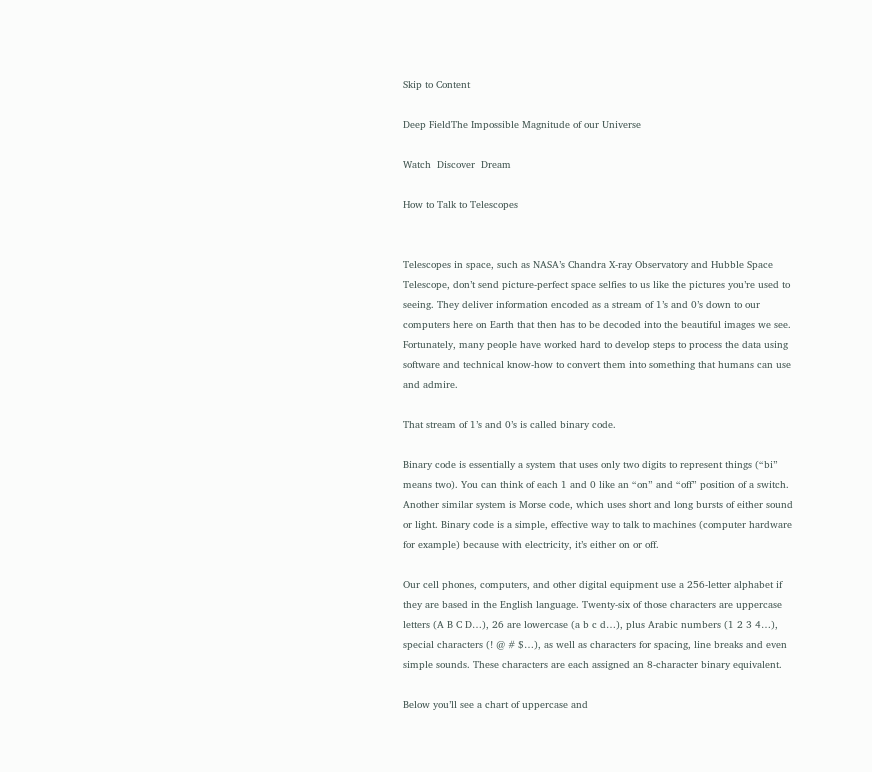Skip to Content

Deep FieldThe Impossible Magnitude of our Universe

Watch  Discover  Dream

How to Talk to Telescopes


Telescopes in space, such as NASA’s Chandra X-ray Observatory and Hubble Space Telescope, don’t send picture-perfect space selfies to us like the pictures you’re used to seeing. They deliver information encoded as a stream of 1’s and 0’s down to our computers here on Earth that then has to be decoded into the beautiful images we see. Fortunately, many people have worked hard to develop steps to process the data using software and technical know-how to convert them into something that humans can use and admire.

That stream of 1’s and 0’s is called binary code.

Binary code is essentially a system that uses only two digits to represent things (“bi” means two). You can think of each 1 and 0 like an “on” and “off” position of a switch. Another similar system is Morse code, which uses short and long bursts of either sound or light. Binary code is a simple, effective way to talk to machines (computer hardware for example) because with electricity, it’s either on or off.

Our cell phones, computers, and other digital equipment use a 256-letter alphabet if they are based in the English language. Twenty-six of those characters are uppercase letters (A B C D…), 26 are lowercase (a b c d…), plus Arabic numbers (1 2 3 4…), special characters (! @ # $…), as well as characters for spacing, line breaks and even simple sounds. These characters are each assigned an 8-character binary equivalent.

Below you’ll see a chart of uppercase and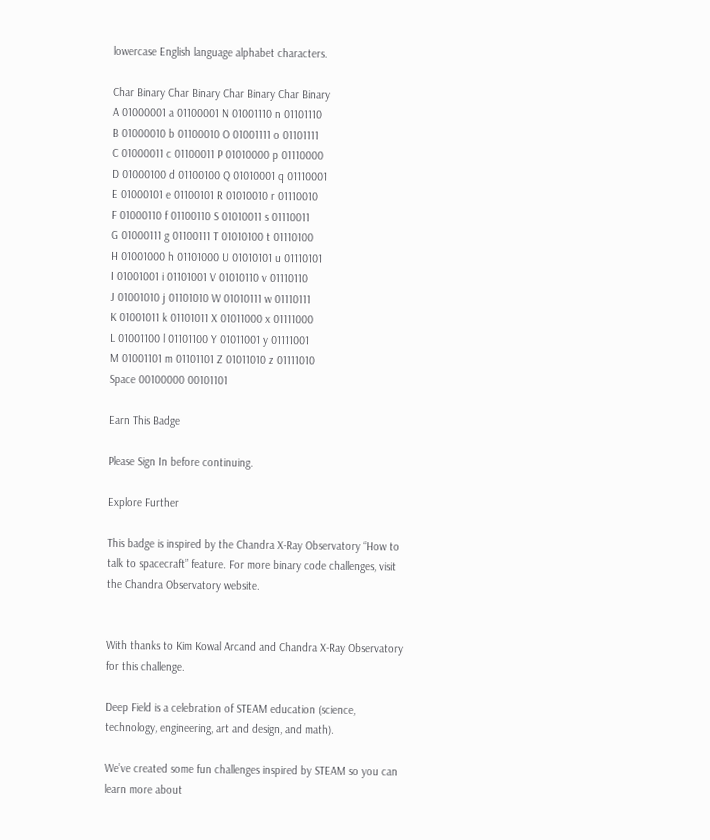lowercase English language alphabet characters.

Char Binary Char Binary Char Binary Char Binary
A 01000001 a 01100001 N 01001110 n 01101110
B 01000010 b 01100010 O 01001111 o 01101111
C 01000011 c 01100011 P 01010000 p 01110000
D 01000100 d 01100100 Q 01010001 q 01110001
E 01000101 e 01100101 R 01010010 r 01110010
F 01000110 f 01100110 S 01010011 s 01110011
G 01000111 g 01100111 T 01010100 t 01110100
H 01001000 h 01101000 U 01010101 u 01110101
I 01001001 i 01101001 V 01010110 v 01110110
J 01001010 j 01101010 W 01010111 w 01110111
K 01001011 k 01101011 X 01011000 x 01111000
L 01001100 l 01101100 Y 01011001 y 01111001
M 01001101 m 01101101 Z 01011010 z 01111010
Space 00100000 00101101

Earn This Badge

Please Sign In before continuing.

Explore Further

This badge is inspired by the Chandra X-Ray Observatory “How to talk to spacecraft” feature. For more binary code challenges, visit the Chandra Observatory website.


With thanks to Kim Kowal Arcand and Chandra X-Ray Observatory for this challenge.

Deep Field is a celebration of STEAM education (science, technology, engineering, art and design, and math).

We’ve created some fun challenges inspired by STEAM so you can learn more about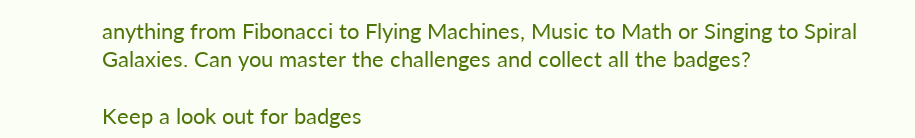anything from Fibonacci to Flying Machines, Music to Math or Singing to Spiral Galaxies. Can you master the challenges and collect all the badges?

Keep a look out for badges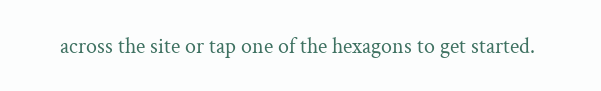across the site or tap one of the hexagons to get started.